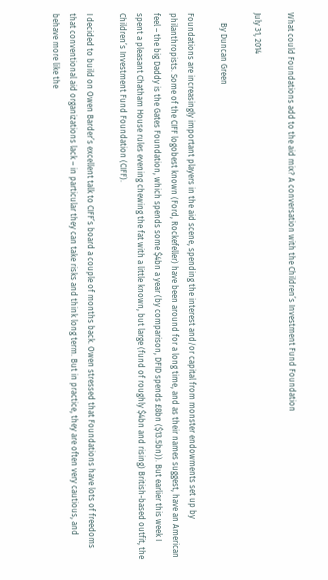What could Foundations add to the aid mix? A conversation with the Children’s Investment Fund Foundation

July 31, 2014

     By Duncan Green

Foundations are increasingly important players in the aid scene, spending the interest and/or capital from monster endowments set up by philanthropists. Some of the CIFF logobest known (Ford, Rockefeller) have been around for a long time, and as their names suggest, have an American feel – the big Daddy is the Gates Foundation, which spends some $4bn a year (by comparison, DFID spends £8bn ($13.5bn)). But earlier this week I spent a pleasant Chatham House rules evening chewing the fat with a little known, but large (fund of roughly $4bn and rising) British-based outfit, the Children’s Investment Fund Foundation (CIFF).

I decided to build on Owen Barder’s excellent talk to CIFF’s board a couple of months back. Owen stressed that Foundations have lots of freedoms that conventional aid organizations lack – in particular they can take risks and think long term. But in practice, they are often very cautious, and behave more like the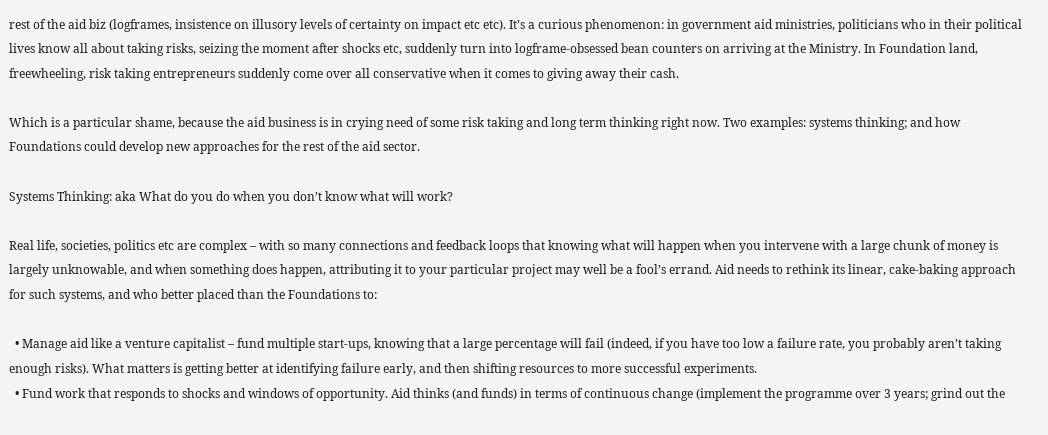rest of the aid biz (logframes, insistence on illusory levels of certainty on impact etc etc). It’s a curious phenomenon: in government aid ministries, politicians who in their political lives know all about taking risks, seizing the moment after shocks etc, suddenly turn into logframe-obsessed bean counters on arriving at the Ministry. In Foundation land, freewheeling, risk taking entrepreneurs suddenly come over all conservative when it comes to giving away their cash.

Which is a particular shame, because the aid business is in crying need of some risk taking and long term thinking right now. Two examples: systems thinking; and how Foundations could develop new approaches for the rest of the aid sector.

Systems Thinking: aka What do you do when you don’t know what will work?

Real life, societies, politics etc are complex – with so many connections and feedback loops that knowing what will happen when you intervene with a large chunk of money is largely unknowable, and when something does happen, attributing it to your particular project may well be a fool’s errand. Aid needs to rethink its linear, cake-baking approach for such systems, and who better placed than the Foundations to:

  • Manage aid like a venture capitalist – fund multiple start-ups, knowing that a large percentage will fail (indeed, if you have too low a failure rate, you probably aren’t taking enough risks). What matters is getting better at identifying failure early, and then shifting resources to more successful experiments.
  • Fund work that responds to shocks and windows of opportunity. Aid thinks (and funds) in terms of continuous change (implement the programme over 3 years; grind out the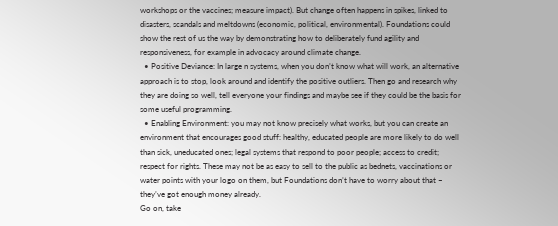workshops or the vaccines; measure impact). But change often happens in spikes, linked to disasters, scandals and meltdowns (economic, political, environmental). Foundations could show the rest of us the way by demonstrating how to deliberately fund agility and responsiveness, for example in advocacy around climate change.
  • Positive Deviance: In large n systems, when you don’t know what will work, an alternative approach is to stop, look around and identify the positive outliers. Then go and research why they are doing so well, tell everyone your findings and maybe see if they could be the basis for some useful programming.
  • Enabling Environment: you may not know precisely what works, but you can create an environment that encourages good stuff: healthy, educated people are more likely to do well than sick, uneducated ones; legal systems that respond to poor people; access to credit; respect for rights. These may not be as easy to sell to the public as bednets, vaccinations or water points with your logo on them, but Foundations don’t have to worry about that – they’ve got enough money already.
Go on, take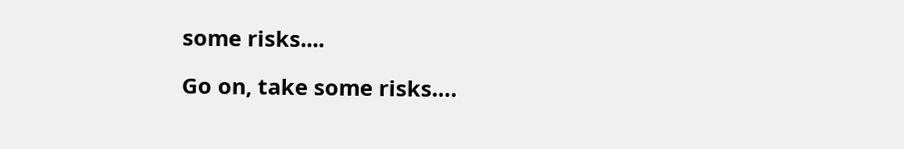some risks....

Go on, take some risks….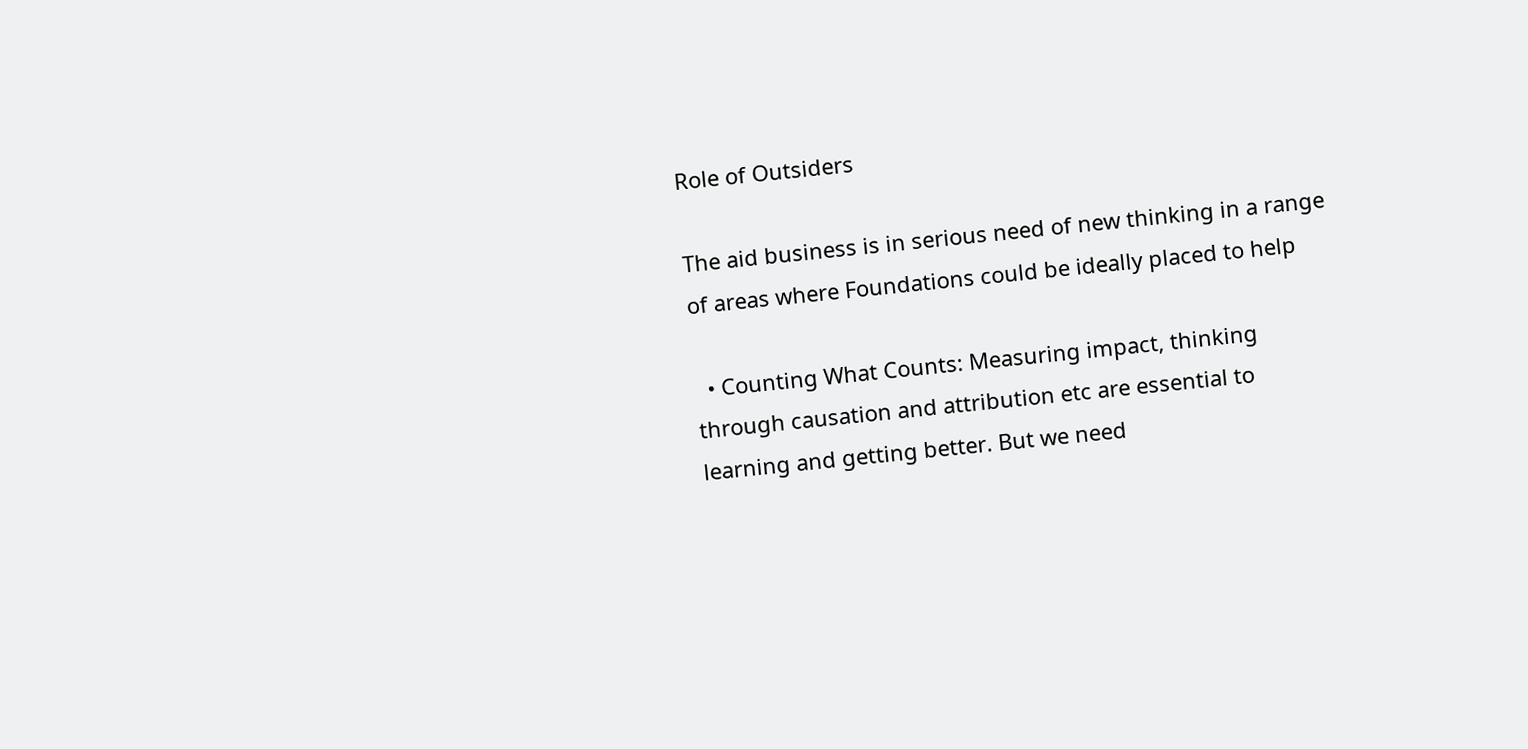Role of Outsiders

The aid business is in serious need of new thinking in a range of areas where Foundations could be ideally placed to help

  • Counting What Counts: Measuring impact, thinking through causation and attribution etc are essential to learning and getting better. But we need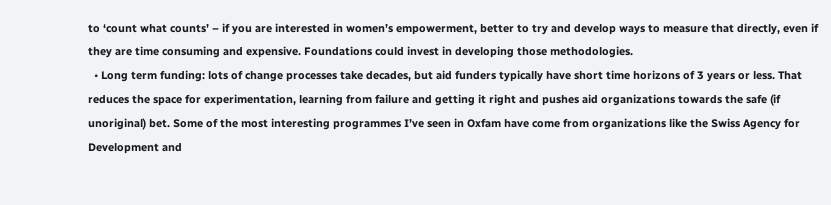to ‘count what counts’ – if you are interested in women’s empowerment, better to try and develop ways to measure that directly, even if they are time consuming and expensive. Foundations could invest in developing those methodologies.
  • Long term funding: lots of change processes take decades, but aid funders typically have short time horizons of 3 years or less. That reduces the space for experimentation, learning from failure and getting it right and pushes aid organizations towards the safe (if unoriginal) bet. Some of the most interesting programmes I’ve seen in Oxfam have come from organizations like the Swiss Agency for Development and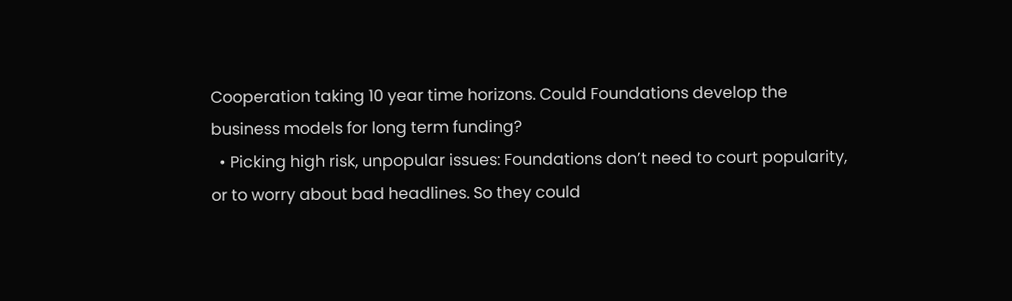Cooperation taking 10 year time horizons. Could Foundations develop the business models for long term funding?
  • Picking high risk, unpopular issues: Foundations don’t need to court popularity, or to worry about bad headlines. So they could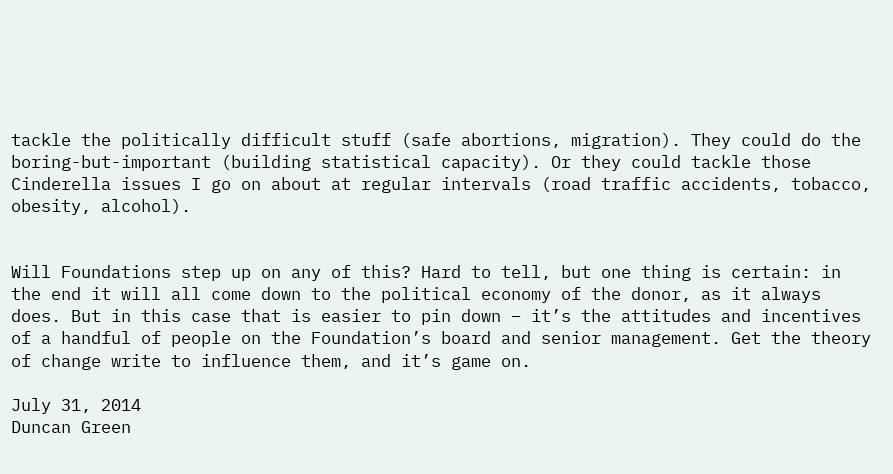tackle the politically difficult stuff (safe abortions, migration). They could do the boring-but-important (building statistical capacity). Or they could tackle those Cinderella issues I go on about at regular intervals (road traffic accidents, tobacco, obesity, alcohol).


Will Foundations step up on any of this? Hard to tell, but one thing is certain: in the end it will all come down to the political economy of the donor, as it always does. But in this case that is easier to pin down – it’s the attitudes and incentives of a handful of people on the Foundation’s board and senior management. Get the theory of change write to influence them, and it’s game on.

July 31, 2014
Duncan Green